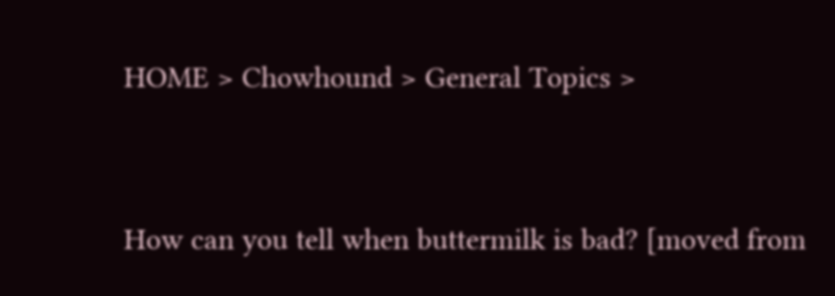HOME > Chowhound > General Topics >


How can you tell when buttermilk is bad? [moved from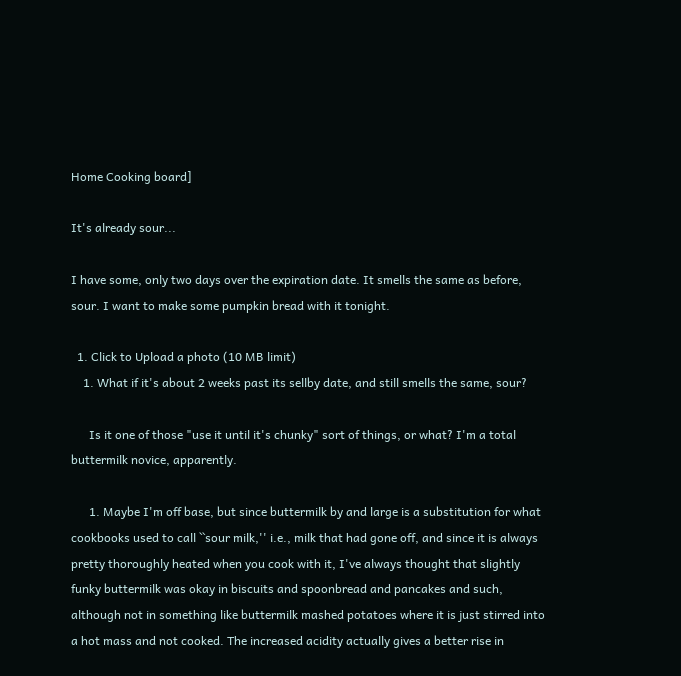Home Cooking board]

It's already sour...

I have some, only two days over the expiration date. It smells the same as before, sour. I want to make some pumpkin bread with it tonight.

  1. Click to Upload a photo (10 MB limit)
    1. What if it's about 2 weeks past its sellby date, and still smells the same, sour?

      Is it one of those "use it until it's chunky" sort of things, or what? I'm a total buttermilk novice, apparently.

      1. Maybe I'm off base, but since buttermilk by and large is a substitution for what cookbooks used to call ``sour milk,'' i.e., milk that had gone off, and since it is always pretty thoroughly heated when you cook with it, I've always thought that slightly funky buttermilk was okay in biscuits and spoonbread and pancakes and such, although not in something like buttermilk mashed potatoes where it is just stirred into a hot mass and not cooked. The increased acidity actually gives a better rise in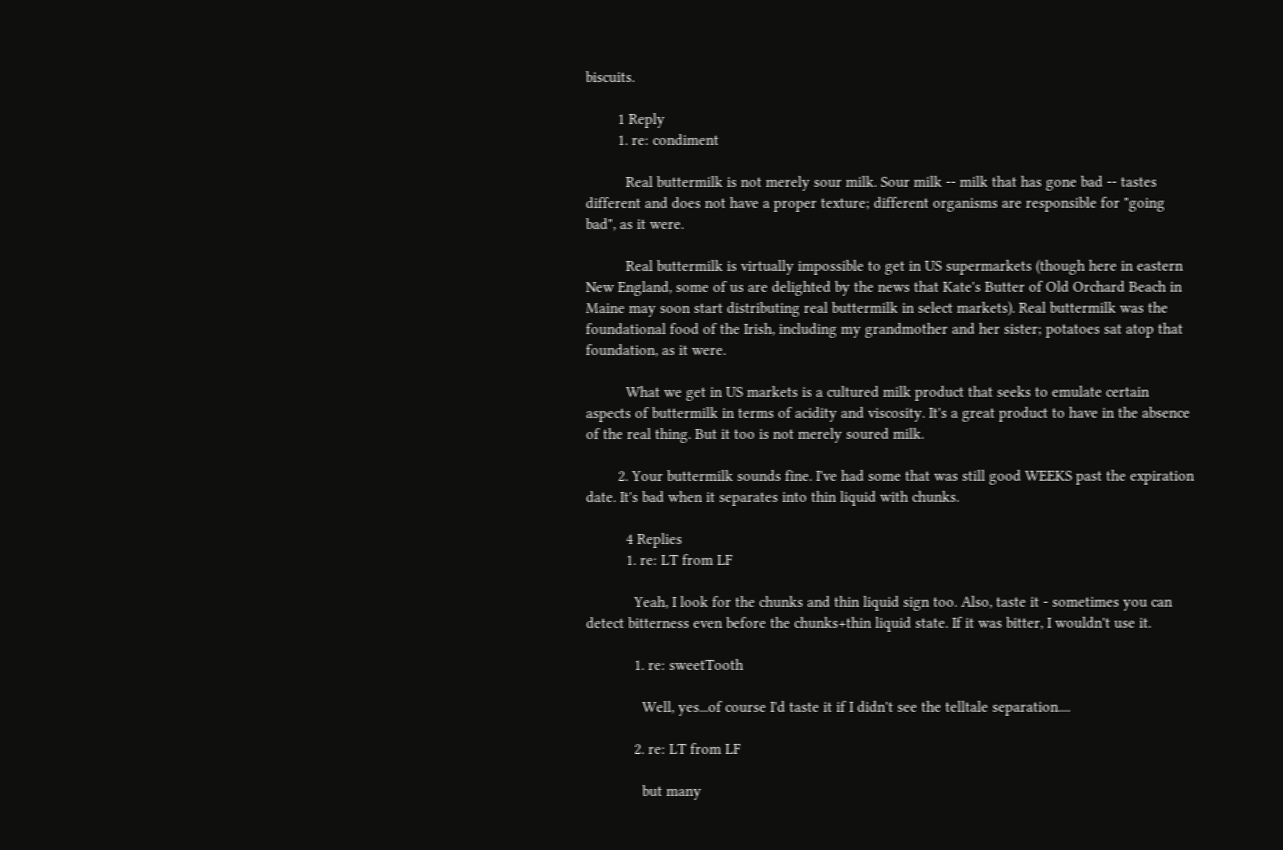biscuits.

        1 Reply
        1. re: condiment

          Real buttermilk is not merely sour milk. Sour milk -- milk that has gone bad -- tastes different and does not have a proper texture; different organisms are responsible for "going bad", as it were.

          Real buttermilk is virtually impossible to get in US supermarkets (though here in eastern New England, some of us are delighted by the news that Kate's Butter of Old Orchard Beach in Maine may soon start distributing real buttermilk in select markets). Real buttermilk was the foundational food of the Irish, including my grandmother and her sister; potatoes sat atop that foundation, as it were.

          What we get in US markets is a cultured milk product that seeks to emulate certain aspects of buttermilk in terms of acidity and viscosity. It's a great product to have in the absence of the real thing. But it too is not merely soured milk.

        2. Your buttermilk sounds fine. I've had some that was still good WEEKS past the expiration date. It's bad when it separates into thin liquid with chunks.

          4 Replies
          1. re: LT from LF

            Yeah, I look for the chunks and thin liquid sign too. Also, taste it - sometimes you can detect bitterness even before the chunks+thin liquid state. If it was bitter, I wouldn't use it.

            1. re: sweetTooth

              Well, yes...of course I'd taste it if I didn't see the telltale separation....

            2. re: LT from LF

              but many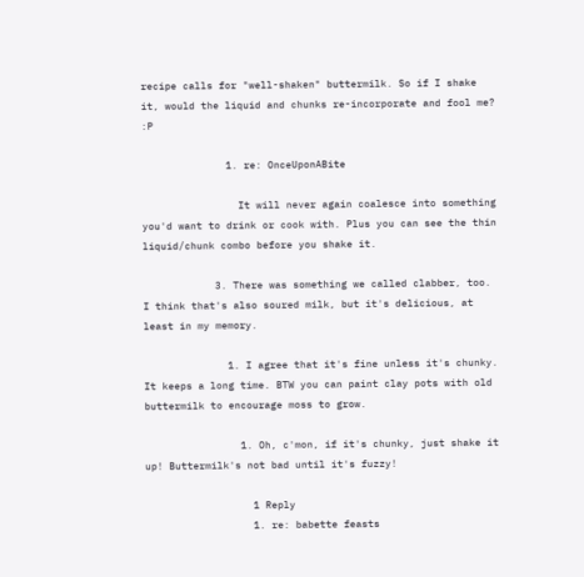recipe calls for "well-shaken" buttermilk. So if I shake it, would the liquid and chunks re-incorporate and fool me? :P

              1. re: OnceUponABite

                It will never again coalesce into something you'd want to drink or cook with. Plus you can see the thin liquid/chunk combo before you shake it.

            3. There was something we called clabber, too. I think that's also soured milk, but it's delicious, at least in my memory.

              1. I agree that it's fine unless it's chunky. It keeps a long time. BTW you can paint clay pots with old buttermilk to encourage moss to grow.

                1. Oh, c'mon, if it's chunky, just shake it up! Buttermilk's not bad until it's fuzzy!

                  1 Reply
                  1. re: babette feasts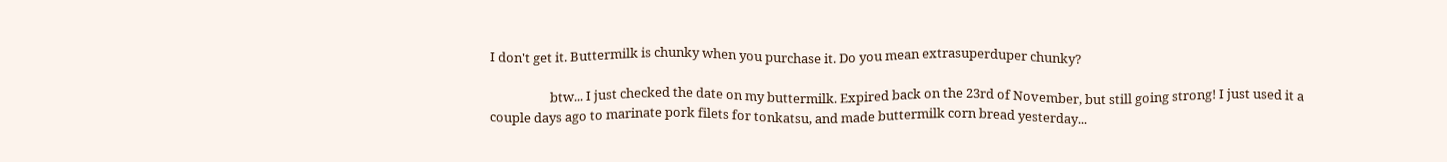I don't get it. Buttermilk is chunky when you purchase it. Do you mean extrasuperduper chunky?

                    btw... I just checked the date on my buttermilk. Expired back on the 23rd of November, but still going strong! I just used it a couple days ago to marinate pork filets for tonkatsu, and made buttermilk corn bread yesterday...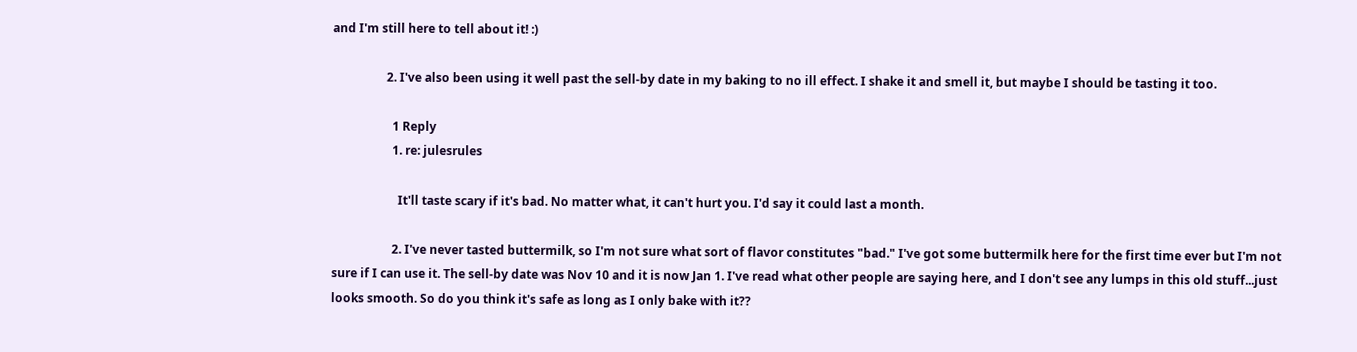and I'm still here to tell about it! :)

                  2. I've also been using it well past the sell-by date in my baking to no ill effect. I shake it and smell it, but maybe I should be tasting it too.

                    1 Reply
                    1. re: julesrules

                      It'll taste scary if it's bad. No matter what, it can't hurt you. I'd say it could last a month.

                    2. I've never tasted buttermilk, so I'm not sure what sort of flavor constitutes "bad." I've got some buttermilk here for the first time ever but I'm not sure if I can use it. The sell-by date was Nov 10 and it is now Jan 1. I've read what other people are saying here, and I don't see any lumps in this old stuff...just looks smooth. So do you think it's safe as long as I only bake with it??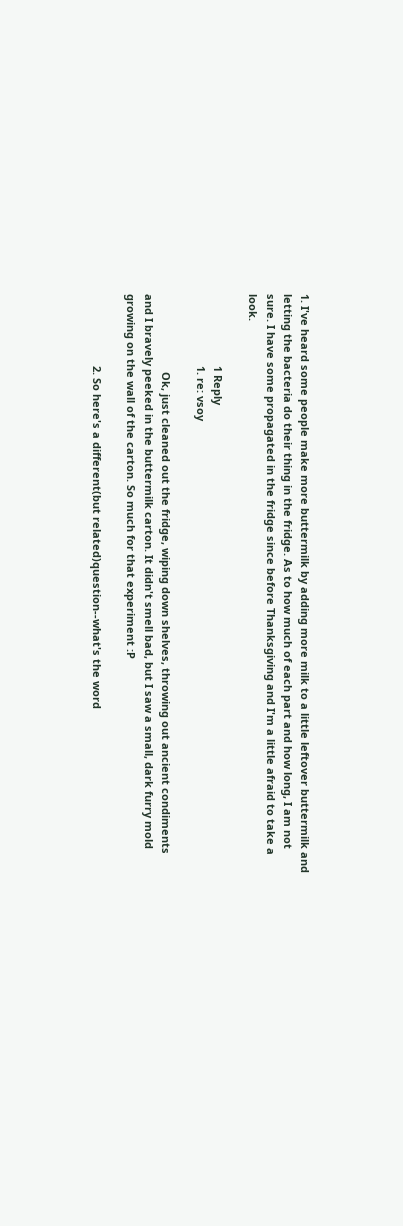1. I've heard some people make more buttermilk by adding more milk to a little leftover buttermilk and letting the bacteria do their thing in the fridge. As to how much of each part and how long, I am not sure. I have some propagated in the fridge since before Thanksgiving and I'm a little afraid to take a look.

                        1 Reply
                        1. re: vsoy

                          Ok, just cleaned out the fridge, wiping down shelves, throwing out ancient condiments and I bravely peeked in the buttermilk carton. It didn't smell bad, but I saw a small, dark furry mold growing on the wall of the carton. So much for that experiment :P

                        2. So here's a different(but related)question--what's the word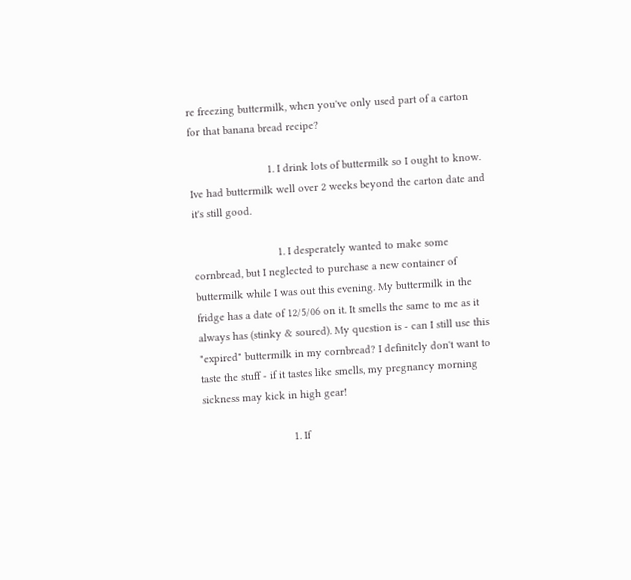re freezing buttermilk, when you've only used part of a carton for that banana bread recipe?

                          1. I drink lots of buttermilk so I ought to know. Ive had buttermilk well over 2 weeks beyond the carton date and it's still good.

                            1. I desperately wanted to make some cornbread, but I neglected to purchase a new container of buttermilk while I was out this evening. My buttermilk in the fridge has a date of 12/5/06 on it. It smells the same to me as it always has (stinky & soured). My question is - can I still use this "expired" buttermilk in my cornbread? I definitely don't want to taste the stuff - if it tastes like smells, my pregnancy morning sickness may kick in high gear!

                              1. If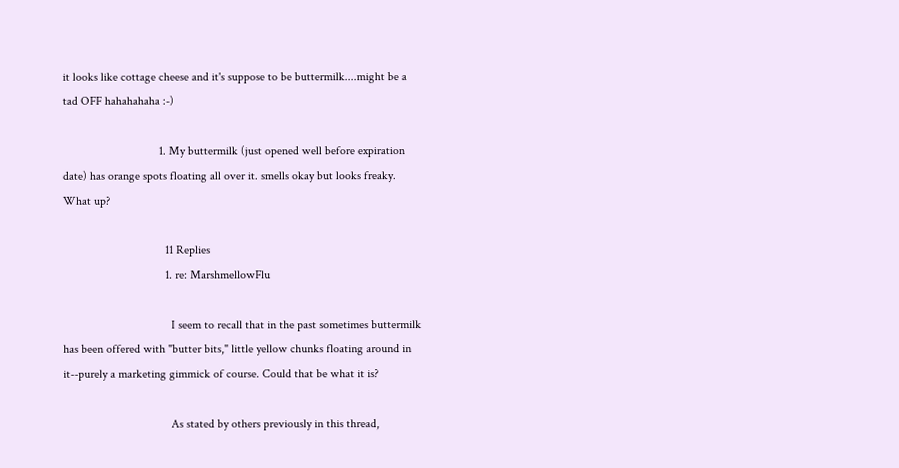it looks like cottage cheese and it's suppose to be buttermilk....might be a tad OFF hahahahaha :-)

                                1. My buttermilk (just opened well before expiration date) has orange spots floating all over it. smells okay but looks freaky. What up?

                                  11 Replies
                                  1. re: MarshmellowFlu

                                    I seem to recall that in the past sometimes buttermilk has been offered with "butter bits," little yellow chunks floating around in it--purely a marketing gimmick of course. Could that be what it is?

                                    As stated by others previously in this thread,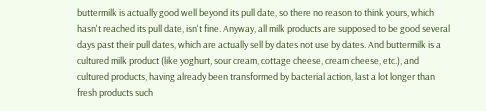buttermilk is actually good well beyond its pull date, so there no reason to think yours, which hasn't reached its pull date, isn't fine. Anyway, all milk products are supposed to be good several days past their pull dates, which are actually sell by dates not use by dates. And buttermilk is a cultured milk product (like yoghurt, sour cream, cottage cheese, cream cheese, etc.), and cultured products, having already been transformed by bacterial action, last a lot longer than fresh products such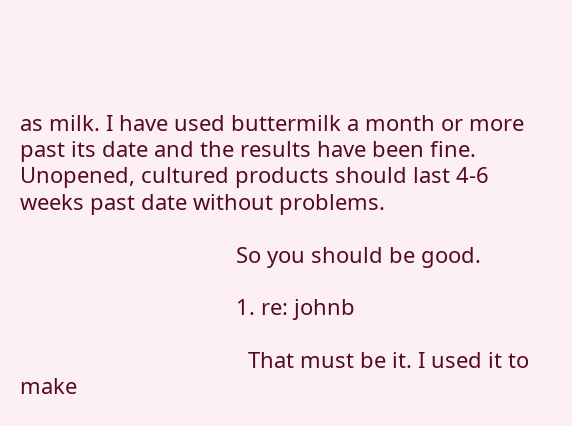as milk. I have used buttermilk a month or more past its date and the results have been fine. Unopened, cultured products should last 4-6 weeks past date without problems.

                                    So you should be good.

                                    1. re: johnb

                                      That must be it. I used it to make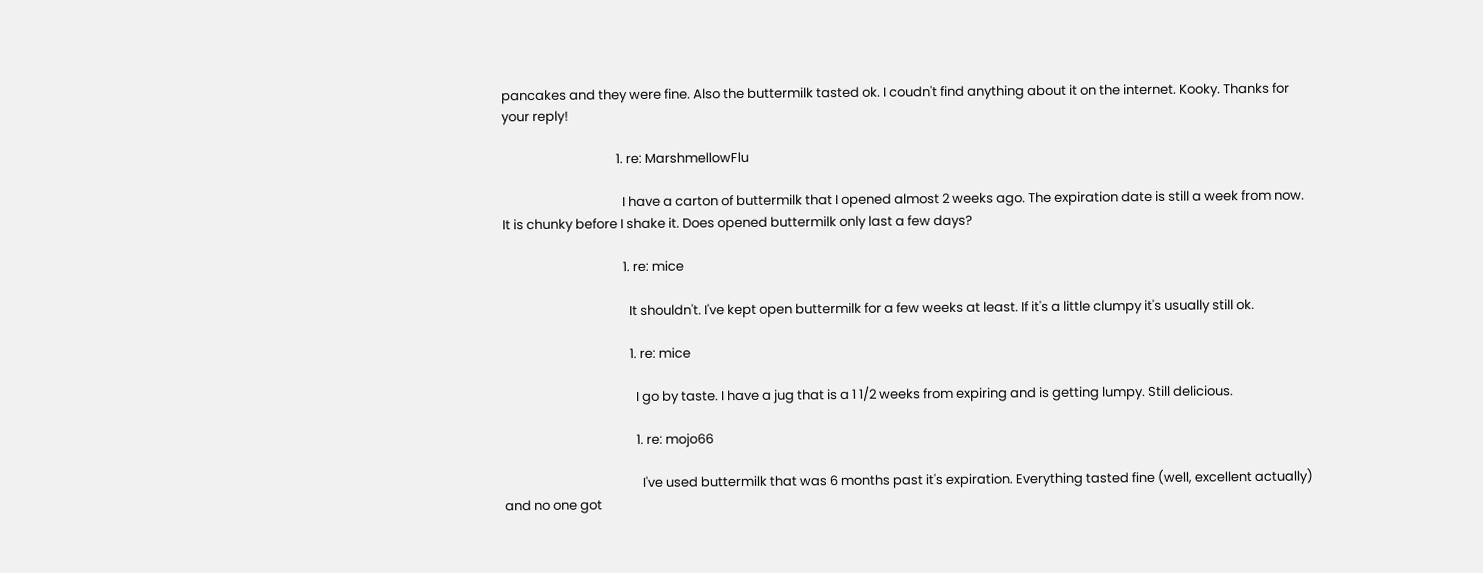pancakes and they were fine. Also the buttermilk tasted ok. I coudn't find anything about it on the internet. Kooky. Thanks for your reply!

                                      1. re: MarshmellowFlu

                                        I have a carton of buttermilk that I opened almost 2 weeks ago. The expiration date is still a week from now. It is chunky before I shake it. Does opened buttermilk only last a few days?

                                        1. re: mice

                                          It shouldn't. I've kept open buttermilk for a few weeks at least. If it's a little clumpy it's usually still ok.

                                          1. re: mice

                                            I go by taste. I have a jug that is a 1 1/2 weeks from expiring and is getting lumpy. Still delicious.

                                            1. re: mojo66

                                              I've used buttermilk that was 6 months past it's expiration. Everything tasted fine (well, excellent actually) and no one got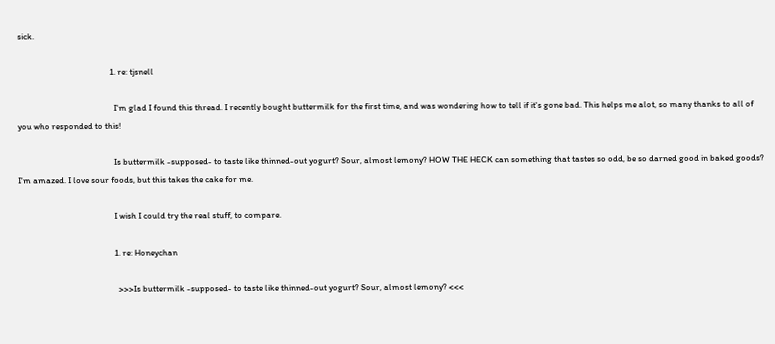sick.

                                              1. re: tjsnell

                                                I'm glad I found this thread. I recently bought buttermilk for the first time, and was wondering how to tell if it's gone bad. This helps me alot, so many thanks to all of you who responded to this!

                                                Is buttermilk -supposed- to taste like thinned-out yogurt? Sour, almost lemony? HOW THE HECK can something that tastes so odd, be so darned good in baked goods? I'm amazed. I love sour foods, but this takes the cake for me.

                                                I wish I could try the real stuff, to compare.

                                                1. re: Honeychan

                                                  >>>Is buttermilk -supposed- to taste like thinned-out yogurt? Sour, almost lemony? <<<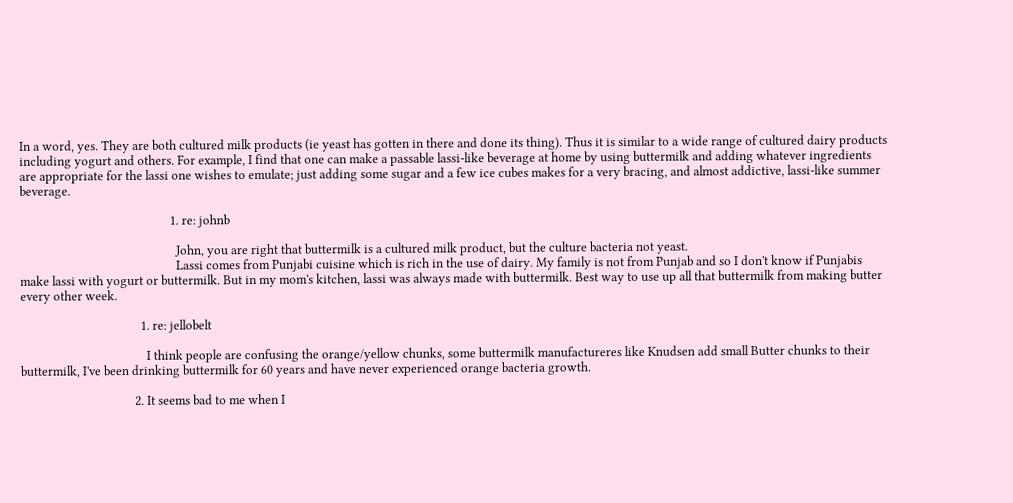In a word, yes. They are both cultured milk products (ie yeast has gotten in there and done its thing). Thus it is similar to a wide range of cultured dairy products including yogurt and others. For example, I find that one can make a passable lassi-like beverage at home by using buttermilk and adding whatever ingredients are appropriate for the lassi one wishes to emulate; just adding some sugar and a few ice cubes makes for a very bracing, and almost addictive, lassi-like summer beverage.

                                                  1. re: johnb

                                                    John, you are right that buttermilk is a cultured milk product, but the culture bacteria not yeast.
                                                    Lassi comes from Punjabi cuisine which is rich in the use of dairy. My family is not from Punjab and so I don't know if Punjabis make lassi with yogurt or buttermilk. But in my mom's kitchen, lassi was always made with buttermilk. Best way to use up all that buttermilk from making butter every other week.

                                        1. re: jellobelt

                                          I think people are confusing the orange/yellow chunks, some buttermilk manufactureres like Knudsen add small Butter chunks to their buttermilk, I've been drinking buttermilk for 60 years and have never experienced orange bacteria growth.

                                      2. It seems bad to me when I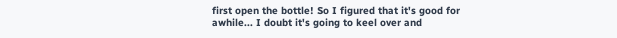first open the bottle! So I figured that it's good for awhile... I doubt it's going to keel over and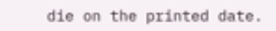die on the printed date.